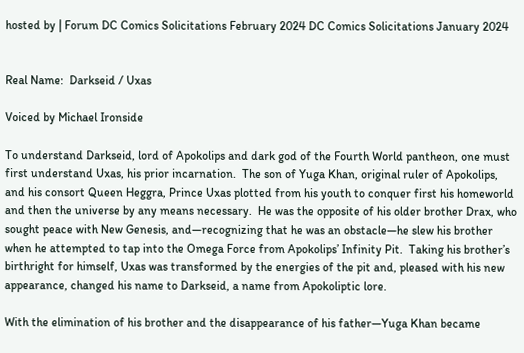hosted by | Forum DC Comics Solicitations February 2024 DC Comics Solicitations January 2024


Real Name:  Darkseid / Uxas

Voiced by Michael Ironside

To understand Darkseid, lord of Apokolips and dark god of the Fourth World pantheon, one must first understand Uxas, his prior incarnation.  The son of Yuga Khan, original ruler of Apokolips, and his consort Queen Heggra, Prince Uxas plotted from his youth to conquer first his homeworld and then the universe by any means necessary.  He was the opposite of his older brother Drax, who sought peace with New Genesis, and—recognizing that he was an obstacle—he slew his brother when he attempted to tap into the Omega Force from Apokolips’ Infinity Pit.  Taking his brother’s birthright for himself, Uxas was transformed by the energies of the pit and, pleased with his new appearance, changed his name to Darkseid, a name from Apokoliptic lore.

With the elimination of his brother and the disappearance of his father—Yuga Khan became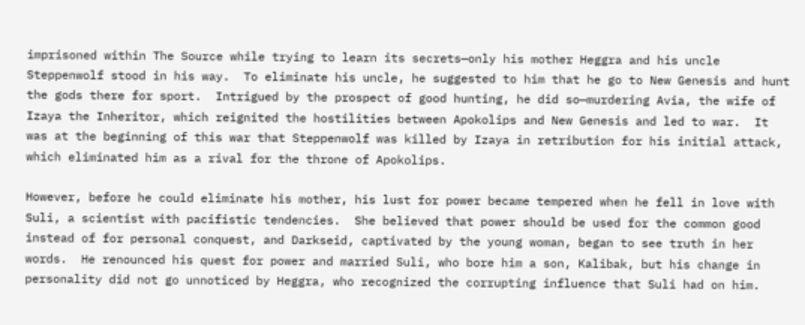imprisoned within The Source while trying to learn its secrets—only his mother Heggra and his uncle Steppenwolf stood in his way.  To eliminate his uncle, he suggested to him that he go to New Genesis and hunt the gods there for sport.  Intrigued by the prospect of good hunting, he did so—murdering Avia, the wife of Izaya the Inheritor, which reignited the hostilities between Apokolips and New Genesis and led to war.  It was at the beginning of this war that Steppenwolf was killed by Izaya in retribution for his initial attack, which eliminated him as a rival for the throne of Apokolips.

However, before he could eliminate his mother, his lust for power became tempered when he fell in love with Suli, a scientist with pacifistic tendencies.  She believed that power should be used for the common good instead of for personal conquest, and Darkseid, captivated by the young woman, began to see truth in her words.  He renounced his quest for power and married Suli, who bore him a son, Kalibak, but his change in personality did not go unnoticed by Heggra, who recognized the corrupting influence that Suli had on him.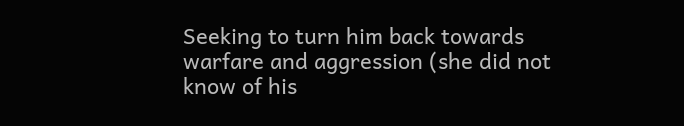Seeking to turn him back towards warfare and aggression (she did not know of his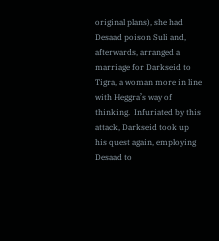original plans), she had Desaad poison Suli and, afterwards, arranged a marriage for Darkseid to Tigra, a woman more in line with Heggra’s way of thinking.  Infuriated by this attack, Darkseid took up his quest again, employing Desaad to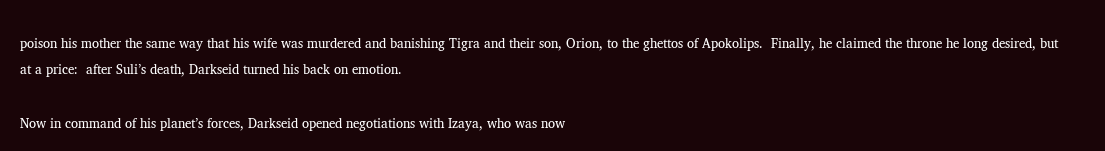poison his mother the same way that his wife was murdered and banishing Tigra and their son, Orion, to the ghettos of Apokolips.  Finally, he claimed the throne he long desired, but at a price:  after Suli’s death, Darkseid turned his back on emotion.

Now in command of his planet’s forces, Darkseid opened negotiations with Izaya, who was now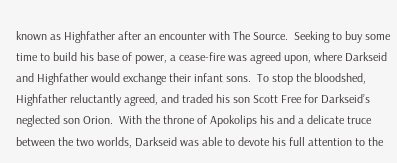known as Highfather after an encounter with The Source.  Seeking to buy some time to build his base of power, a cease-fire was agreed upon, where Darkseid and Highfather would exchange their infant sons.  To stop the bloodshed, Highfather reluctantly agreed, and traded his son Scott Free for Darkseid’s neglected son Orion.  With the throne of Apokolips his and a delicate truce between the two worlds, Darkseid was able to devote his full attention to the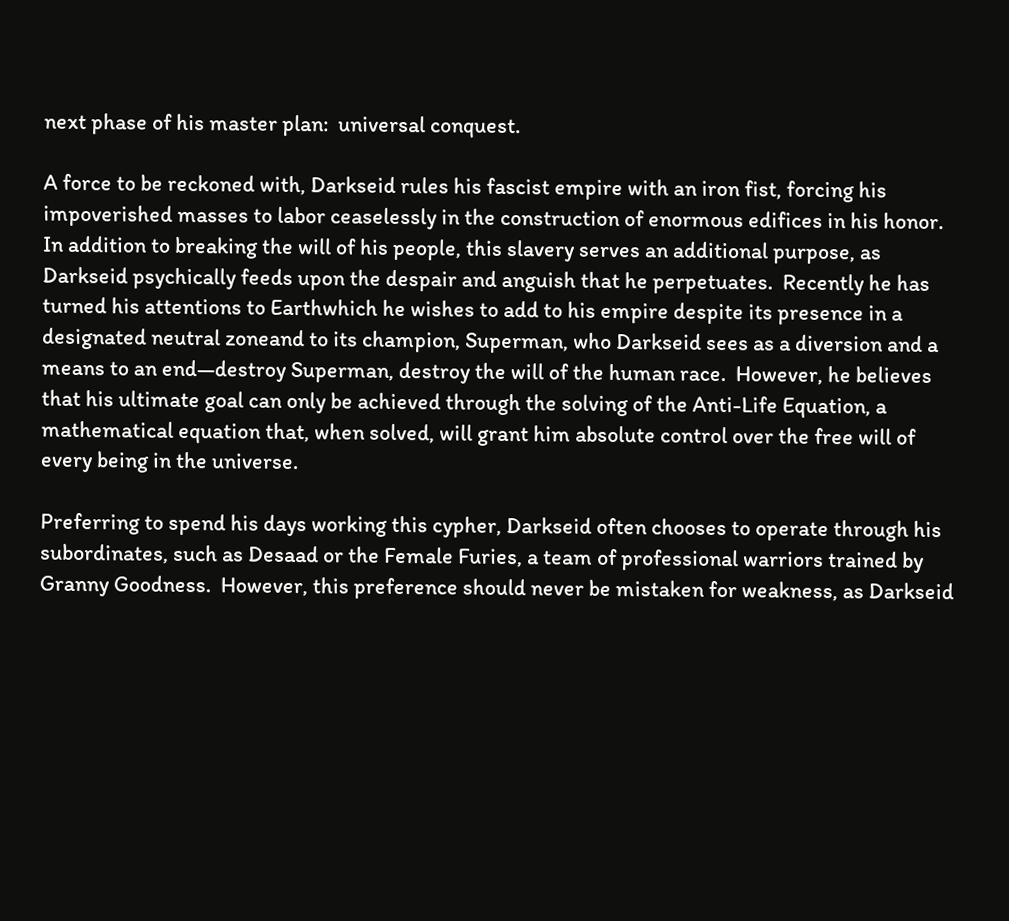next phase of his master plan:  universal conquest.

A force to be reckoned with, Darkseid rules his fascist empire with an iron fist, forcing his impoverished masses to labor ceaselessly in the construction of enormous edifices in his honor.  In addition to breaking the will of his people, this slavery serves an additional purpose, as Darkseid psychically feeds upon the despair and anguish that he perpetuates.  Recently he has turned his attentions to Earthwhich he wishes to add to his empire despite its presence in a designated neutral zoneand to its champion, Superman, who Darkseid sees as a diversion and a means to an end—destroy Superman, destroy the will of the human race.  However, he believes that his ultimate goal can only be achieved through the solving of the Anti-Life Equation, a mathematical equation that, when solved, will grant him absolute control over the free will of every being in the universe.

Preferring to spend his days working this cypher, Darkseid often chooses to operate through his subordinates, such as Desaad or the Female Furies, a team of professional warriors trained by Granny Goodness.  However, this preference should never be mistaken for weakness, as Darkseid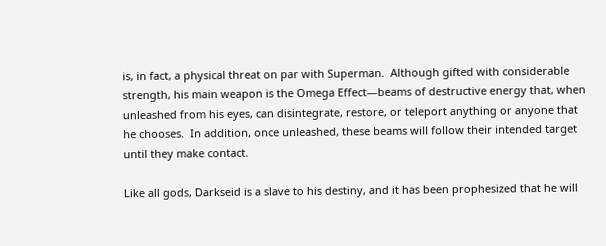is, in fact, a physical threat on par with Superman.  Although gifted with considerable strength, his main weapon is the Omega Effect—beams of destructive energy that, when unleashed from his eyes, can disintegrate, restore, or teleport anything or anyone that he chooses.  In addition, once unleashed, these beams will follow their intended target until they make contact.

Like all gods, Darkseid is a slave to his destiny, and it has been prophesized that he will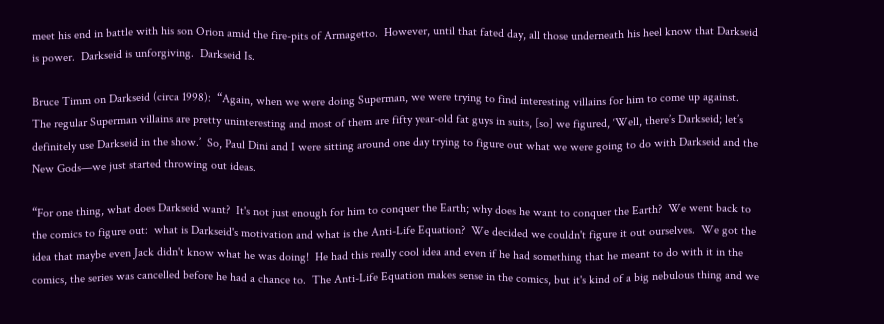meet his end in battle with his son Orion amid the fire-pits of Armagetto.  However, until that fated day, all those underneath his heel know that Darkseid is power.  Darkseid is unforgiving.  Darkseid Is.

Bruce Timm on Darkseid (circa 1998):  “Again, when we were doing Superman, we were trying to find interesting villains for him to come up against.  The regular Superman villains are pretty uninteresting and most of them are fifty year-old fat guys in suits, [so] we figured, ‘Well, there’s Darkseid; let’s definitely use Darkseid in the show.’  So, Paul Dini and I were sitting around one day trying to figure out what we were going to do with Darkseid and the New Gods—we just started throwing out ideas.

“For one thing, what does Darkseid want?  It's not just enough for him to conquer the Earth; why does he want to conquer the Earth?  We went back to the comics to figure out:  what is Darkseid's motivation and what is the Anti-Life Equation?  We decided we couldn't figure it out ourselves.  We got the idea that maybe even Jack didn't know what he was doing!  He had this really cool idea and even if he had something that he meant to do with it in the comics, the series was cancelled before he had a chance to.  The Anti-Life Equation makes sense in the comics, but it's kind of a big nebulous thing and we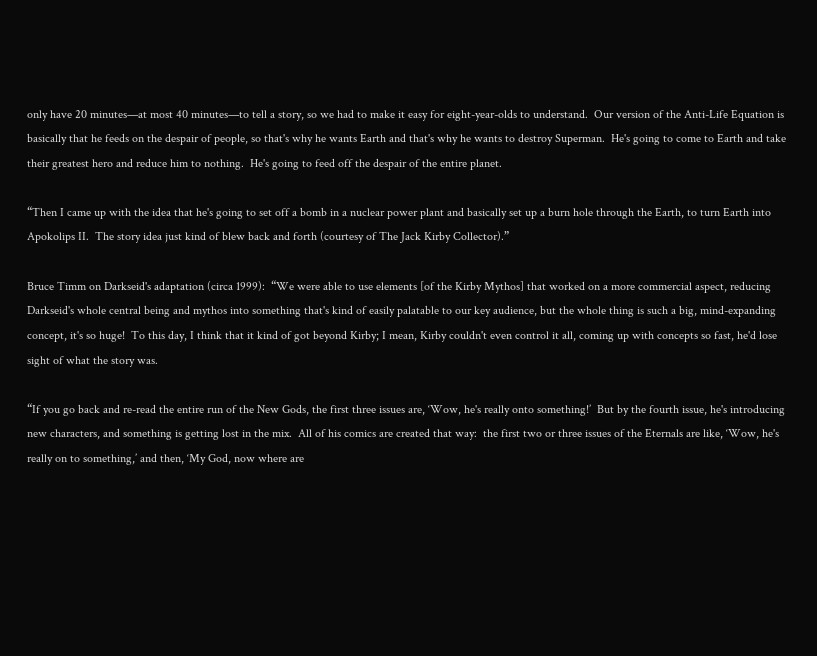only have 20 minutes—at most 40 minutes—to tell a story, so we had to make it easy for eight-year-olds to understand.  Our version of the Anti-Life Equation is basically that he feeds on the despair of people, so that's why he wants Earth and that's why he wants to destroy Superman.  He's going to come to Earth and take their greatest hero and reduce him to nothing.  He's going to feed off the despair of the entire planet.

“Then I came up with the idea that he's going to set off a bomb in a nuclear power plant and basically set up a burn hole through the Earth, to turn Earth into Apokolips II.  The story idea just kind of blew back and forth (courtesy of The Jack Kirby Collector).”

Bruce Timm on Darkseid's adaptation (circa 1999):  “We were able to use elements [of the Kirby Mythos] that worked on a more commercial aspect, reducing Darkseid's whole central being and mythos into something that's kind of easily palatable to our key audience, but the whole thing is such a big, mind-expanding concept, it's so huge!  To this day, I think that it kind of got beyond Kirby; I mean, Kirby couldn't even control it all, coming up with concepts so fast, he'd lose sight of what the story was.

“If you go back and re-read the entire run of the New Gods, the first three issues are, ‘Wow, he's really onto something!’  But by the fourth issue, he's introducing new characters, and something is getting lost in the mix.  All of his comics are created that way:  the first two or three issues of the Eternals are like, ‘Wow, he's really on to something,’ and then, ‘My God, now where are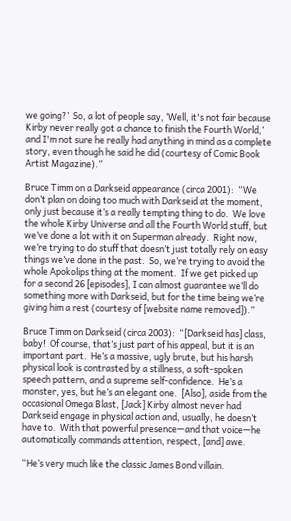we going?’  So, a lot of people say, ‘Well, it's not fair because Kirby never really got a chance to finish the Fourth World,’ and I'm not sure he really had anything in mind as a complete story, even though he said he did (courtesy of Comic Book Artist Magazine).”

Bruce Timm on a Darkseid appearance (circa 2001):  “We don’t plan on doing too much with Darkseid at the moment, only just because it’s a really tempting thing to do.  We love the whole Kirby Universe and all the Fourth World stuff, but we’ve done a lot with it on Superman already.  Right now, we’re trying to do stuff that doesn’t just totally rely on easy things we’ve done in the past.  So, we’re trying to avoid the whole Apokolips thing at the moment.  If we get picked up for a second 26 [episodes], I can almost guarantee we’ll do something more with Darkseid, but for the time being we’re giving him a rest (courtesy of [website name removed]).”

Bruce Timm on Darkseid (circa 2003):  “[Darkseid has] class, baby!  Of course, that’s just part of his appeal, but it is an important part.  He’s a massive, ugly brute, but his harsh physical look is contrasted by a stillness, a soft-spoken speech pattern, and a supreme self-confidence.  He’s a monster, yes, but he’s an elegant one.  [Also], aside from the occasional Omega Blast, [Jack] Kirby almost never had Darkseid engage in physical action and, usually, he doesn’t have to.  With that powerful presence—and that voice—he automatically commands attention, respect, [and] awe.

“He’s very much like the classic James Bond villain.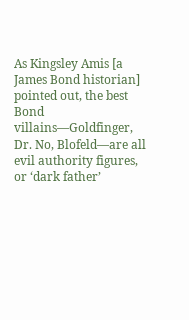As Kingsley Amis [a James Bond historian] pointed out, the best Bond villains—Goldfinger, Dr. No, Blofeld—are all evil authority figures, or ‘dark father’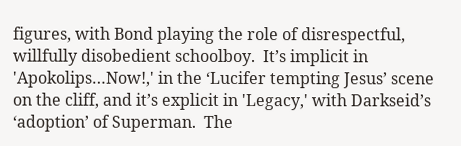figures, with Bond playing the role of disrespectful, willfully disobedient schoolboy.  It’s implicit in 'Apokolips…Now!,' in the ‘Lucifer tempting Jesus’ scene on the cliff, and it’s explicit in 'Legacy,' with Darkseid’s ‘adoption’ of Superman.  The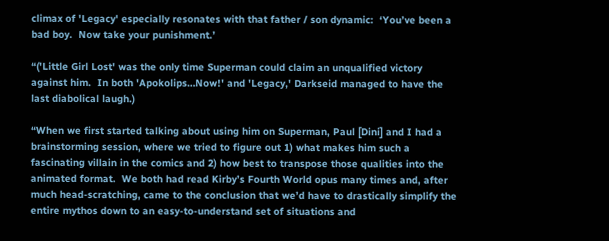climax of 'Legacy' especially resonates with that father / son dynamic:  ‘You’ve been a bad boy.  Now take your punishment.’

“('Little Girl Lost' was the only time Superman could claim an unqualified victory against him.  In both 'Apokolips…Now!' and 'Legacy,' Darkseid managed to have the last diabolical laugh.)

“When we first started talking about using him on Superman, Paul [Dini] and I had a brainstorming session, where we tried to figure out 1) what makes him such a fascinating villain in the comics and 2) how best to transpose those qualities into the animated format.  We both had read Kirby’s Fourth World opus many times and, after much head-scratching, came to the conclusion that we’d have to drastically simplify the entire mythos down to an easy-to-understand set of situations and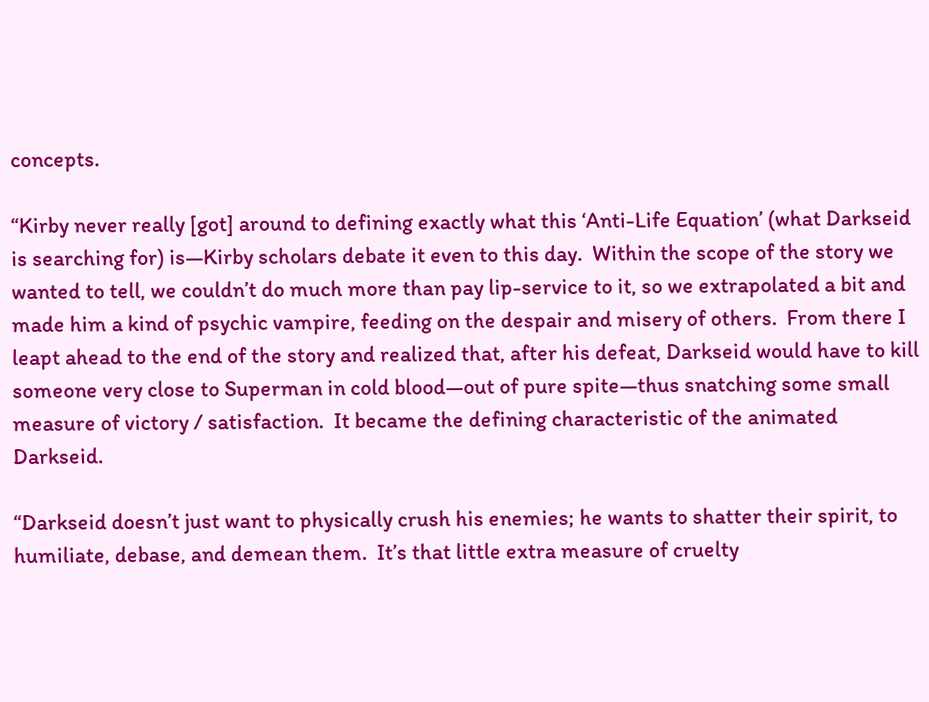concepts.

“Kirby never really [got] around to defining exactly what this ‘Anti-Life Equation’ (what Darkseid is searching for) is—Kirby scholars debate it even to this day.  Within the scope of the story we wanted to tell, we couldn’t do much more than pay lip-service to it, so we extrapolated a bit and made him a kind of psychic vampire, feeding on the despair and misery of others.  From there I leapt ahead to the end of the story and realized that, after his defeat, Darkseid would have to kill someone very close to Superman in cold blood—out of pure spite—thus snatching some small measure of victory / satisfaction.  It became the defining characteristic of the animated Darkseid.

“Darkseid doesn’t just want to physically crush his enemies; he wants to shatter their spirit, to humiliate, debase, and demean them.  It’s that little extra measure of cruelty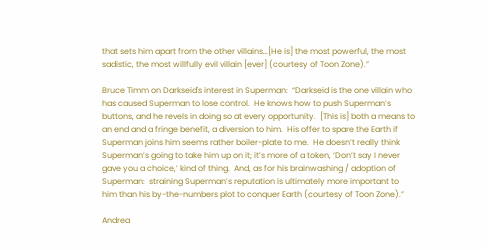that sets him apart from the other villains…[He is] the most powerful, the most sadistic, the most willfully evil villain [ever] (courtesy of Toon Zone).”

Bruce Timm on Darkseid's interest in Superman:  “Darkseid is the one villain who has caused Superman to lose control.  He knows how to push Superman’s buttons, and he revels in doing so at every opportunity.  [This is] both a means to an end and a fringe benefit, a diversion to him.  His offer to spare the Earth if Superman joins him seems rather boiler-plate to me.  He doesn’t really think Superman’s going to take him up on it; it’s more of a token, ‘Don’t say I never gave you a choice,’ kind of thing.  And, as for his brainwashing / adoption of Superman:  straining Superman’s reputation is ultimately more important to him than his by-the-numbers plot to conquer Earth (courtesy of Toon Zone).”

Andrea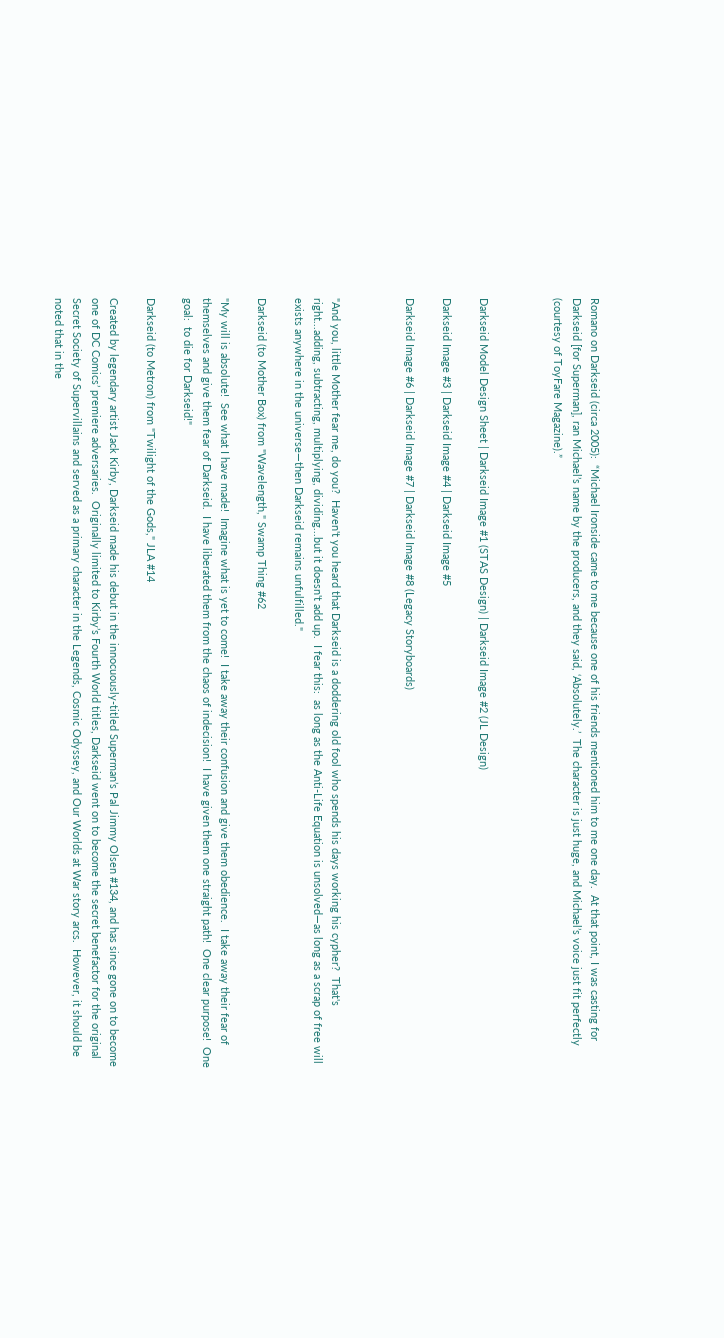Romano on Darkseid (circa 2005):  “Michael Ironside came to me because one of his friends mentioned him to me one day.  At that point, I was casting for Darkseid [for Superman], ran Michael’s name by the producers, and they said, ‘Absolutely.’  The character is just huge, and Michael’s voice just fit perfectly (courtesy of ToyFare Magazine).”



Darkseid Model Design Sheet | Darkseid Image #1 (STAS Design) | Darkseid Image #2 (JL Design)

Darkseid Image #3 | Darkseid Image #4 | Darkseid Image #5

Darkseid Image #6 | Darkseid Image #7 | Darkseid Image #8 (Legacy Storyboards)



"And you, little Mother fear me, do you?  Haven't you heard that Darkseid is a doddering old fool who spends his days working his cypher?  That's right...adding, subtracting, multiplying, dividing...but it doesn't add up.  I fear this:  as long as the Anti-Life Equation is unsolved—as long as a scrap of free will exists anywhere in the universe—then Darkseid remains unfulfilled."

Darkseid (to Mother Box) from "Wavelength," Swamp Thing #62

"My will is absolute!  See what I have made!  Imagine what is yet to come!  I take away their confusion and give them obedience.  I take away their fear of themselves and give them fear of Darkseid.  I have liberated them from the chaos of indecision!  I have given them one straight path!  One clear purpose!  One goal:  to die for Darkseid!"

Darkseid (to Metron) from "Twilight of the Gods," JLA #14

Created by legendary artist Jack Kirby, Darkseid made his debut in the innocuously-titled Superman’s Pal Jimmy Olsen #134, and has since gone on to become one of DC Comics’ premiere adversaries.  Originally limited to Kirby’s Fourth World titles, Darkseid went on to become the secret benefactor for the original Secret Society of Supervillains and served as a primary character in the Legends, Cosmic Odyssey, and Our Worlds at War story arcs.  However, it should be noted that in the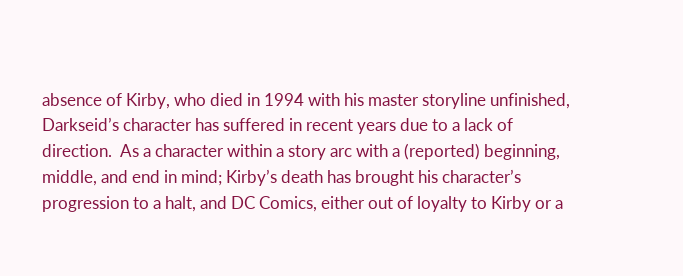absence of Kirby, who died in 1994 with his master storyline unfinished, Darkseid’s character has suffered in recent years due to a lack of direction.  As a character within a story arc with a (reported) beginning, middle, and end in mind; Kirby’s death has brought his character’s progression to a halt, and DC Comics, either out of loyalty to Kirby or a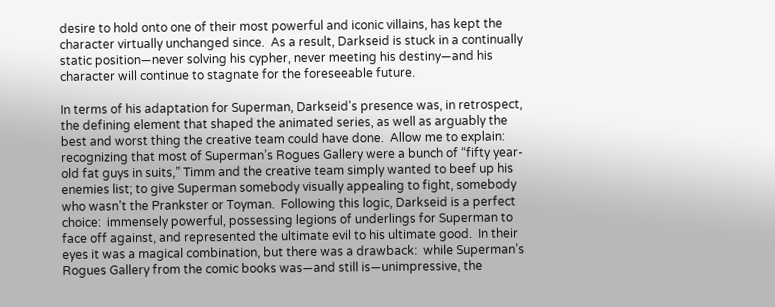desire to hold onto one of their most powerful and iconic villains, has kept the character virtually unchanged since.  As a result, Darkseid is stuck in a continually static position—never solving his cypher, never meeting his destiny—and his character will continue to stagnate for the foreseeable future.

In terms of his adaptation for Superman, Darkseid's presence was, in retrospect, the defining element that shaped the animated series, as well as arguably the best and worst thing the creative team could have done.  Allow me to explain:  recognizing that most of Superman’s Rogues Gallery were a bunch of “fifty year-old fat guys in suits,” Timm and the creative team simply wanted to beef up his enemies list; to give Superman somebody visually appealing to fight, somebody who wasn’t the Prankster or Toyman.  Following this logic, Darkseid is a perfect choice:  immensely powerful, possessing legions of underlings for Superman to face off against, and represented the ultimate evil to his ultimate good.  In their eyes it was a magical combination, but there was a drawback:  while Superman’s Rogues Gallery from the comic books was—and still is—unimpressive, the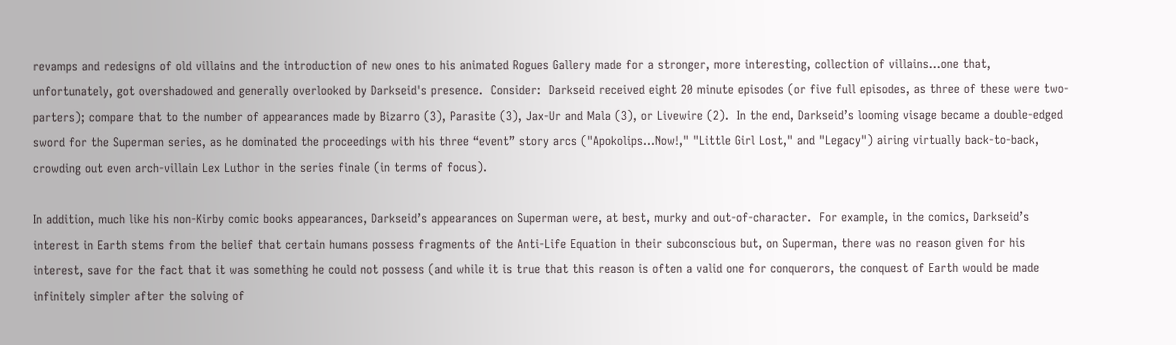revamps and redesigns of old villains and the introduction of new ones to his animated Rogues Gallery made for a stronger, more interesting, collection of villains…one that, unfortunately, got overshadowed and generally overlooked by Darkseid's presence.  Consider:  Darkseid received eight 20 minute episodes (or five full episodes, as three of these were two-parters); compare that to the number of appearances made by Bizarro (3), Parasite (3), Jax-Ur and Mala (3), or Livewire (2).  In the end, Darkseid’s looming visage became a double-edged sword for the Superman series, as he dominated the proceedings with his three “event” story arcs ("Apokolips…Now!," "Little Girl Lost," and "Legacy") airing virtually back-to-back, crowding out even arch-villain Lex Luthor in the series finale (in terms of focus).

In addition, much like his non-Kirby comic books appearances, Darkseid’s appearances on Superman were, at best, murky and out-of-character.  For example, in the comics, Darkseid’s interest in Earth stems from the belief that certain humans possess fragments of the Anti-Life Equation in their subconscious but, on Superman, there was no reason given for his interest, save for the fact that it was something he could not possess (and while it is true that this reason is often a valid one for conquerors, the conquest of Earth would be made infinitely simpler after the solving of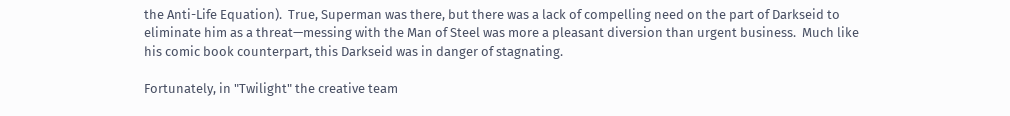the Anti-Life Equation).  True, Superman was there, but there was a lack of compelling need on the part of Darkseid to eliminate him as a threat—messing with the Man of Steel was more a pleasant diversion than urgent business.  Much like his comic book counterpart, this Darkseid was in danger of stagnating.

Fortunately, in "Twilight" the creative team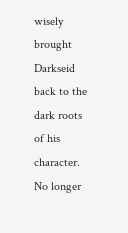wisely brought Darkseid back to the dark roots of his character.  No longer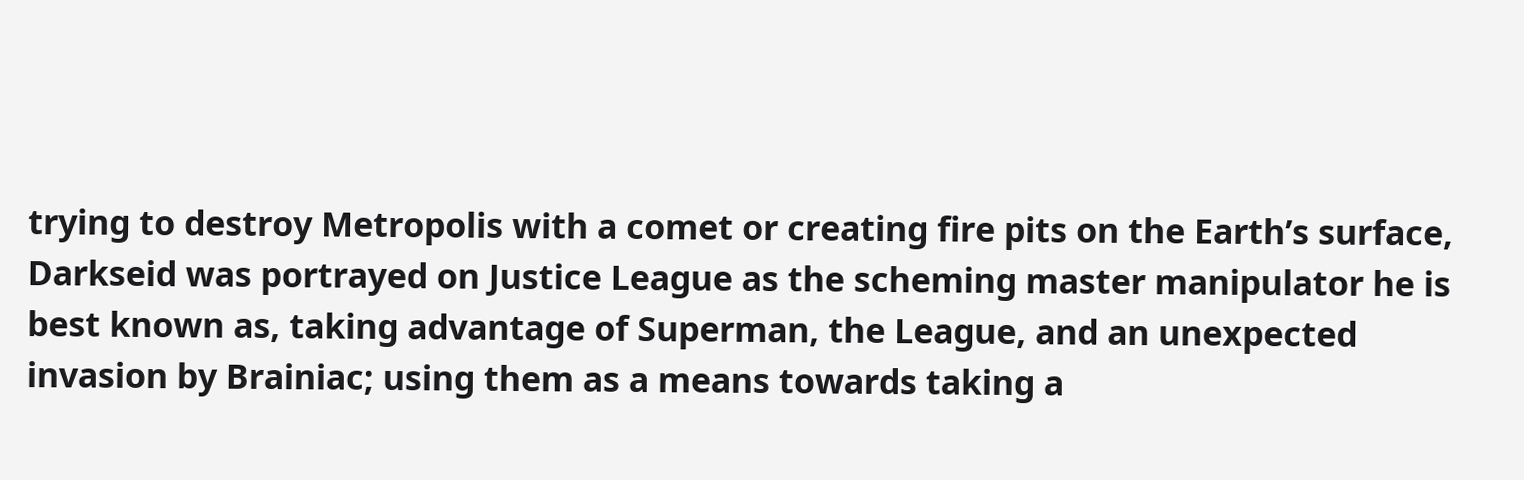trying to destroy Metropolis with a comet or creating fire pits on the Earth’s surface, Darkseid was portrayed on Justice League as the scheming master manipulator he is best known as, taking advantage of Superman, the League, and an unexpected invasion by Brainiac; using them as a means towards taking a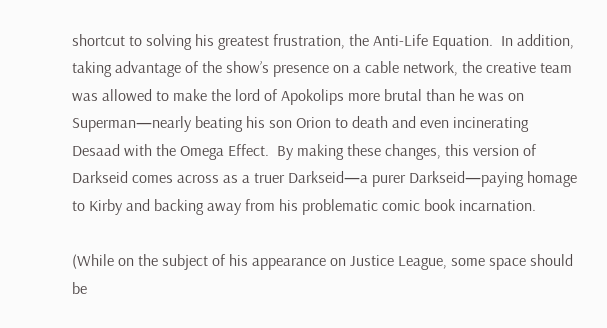shortcut to solving his greatest frustration, the Anti-Life Equation.  In addition, taking advantage of the show’s presence on a cable network, the creative team was allowed to make the lord of Apokolips more brutal than he was on Superman—nearly beating his son Orion to death and even incinerating Desaad with the Omega Effect.  By making these changes, this version of Darkseid comes across as a truer Darkseid—a purer Darkseid—paying homage to Kirby and backing away from his problematic comic book incarnation.

(While on the subject of his appearance on Justice League, some space should be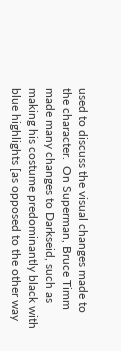used to discuss the visual changes made to the character.  On Superman, Bruce Timm made many changes to Darkseid, such as making his costume predominantly black with blue highlights [as opposed to the other way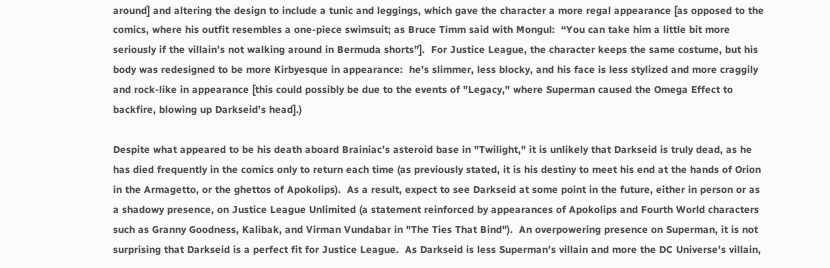around] and altering the design to include a tunic and leggings, which gave the character a more regal appearance [as opposed to the comics, where his outfit resembles a one-piece swimsuit; as Bruce Timm said with Mongul:  “You can take him a little bit more seriously if the villain’s not walking around in Bermuda shorts”].  For Justice League, the character keeps the same costume, but his body was redesigned to be more Kirbyesque in appearance:  he’s slimmer, less blocky, and his face is less stylized and more craggily and rock-like in appearance [this could possibly be due to the events of "Legacy," where Superman caused the Omega Effect to backfire, blowing up Darkseid’s head].)

Despite what appeared to be his death aboard Brainiac’s asteroid base in "Twilight," it is unlikely that Darkseid is truly dead, as he has died frequently in the comics only to return each time (as previously stated, it is his destiny to meet his end at the hands of Orion in the Armagetto, or the ghettos of Apokolips).  As a result, expect to see Darkseid at some point in the future, either in person or as a shadowy presence, on Justice League Unlimited (a statement reinforced by appearances of Apokolips and Fourth World characters such as Granny Goodness, Kalibak, and Virman Vundabar in "The Ties That Bind").  An overpowering presence on Superman, it is not surprising that Darkseid is a perfect fit for Justice League.  As Darkseid is less Superman’s villain and more the DC Universe’s villain,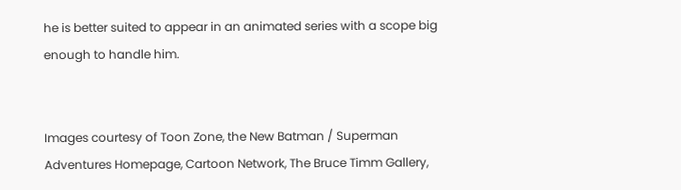he is better suited to appear in an animated series with a scope big enough to handle him.


Images courtesy of Toon Zone, the New Batman / Superman Adventures Homepage, Cartoon Network, The Bruce Timm Gallery,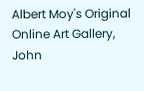Albert Moy's Original Online Art Gallery, John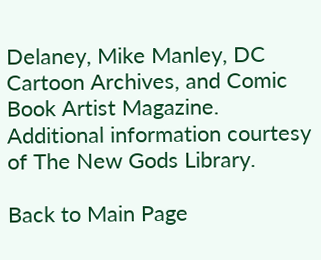Delaney, Mike Manley, DC Cartoon Archives, and Comic Book Artist Magazine.  Additional information courtesy of The New Gods Library.

Back to Main Page